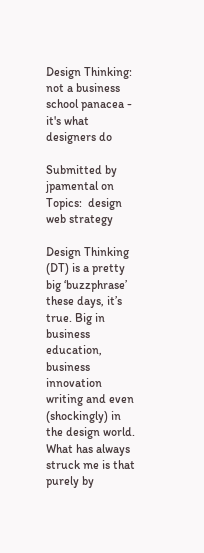Design Thinking: not a business school panacea - it's what designers do

Submitted by jpamental on
Topics:  design web strategy

Design Thinking (DT) is a pretty big ‘buzzphrase’ these days, it’s true. Big in business education, business innovation writing and even (shockingly) in the design world. What has always struck me is that purely by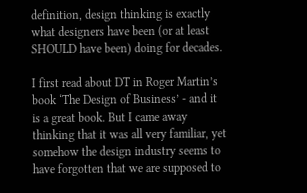definition, design thinking is exactly what designers have been (or at least SHOULD have been) doing for decades.

I first read about DT in Roger Martin’s book ‘The Design of Business’ - and it is a great book. But I came away thinking that it was all very familiar, yet somehow the design industry seems to have forgotten that we are supposed to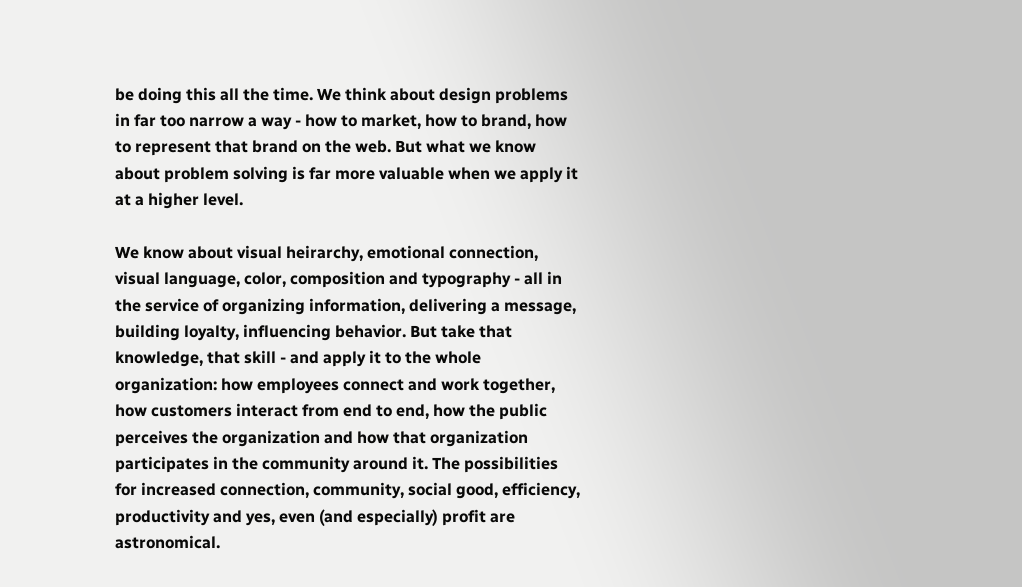be doing this all the time. We think about design problems in far too narrow a way - how to market, how to brand, how to represent that brand on the web. But what we know about problem solving is far more valuable when we apply it at a higher level.

We know about visual heirarchy, emotional connection, visual language, color, composition and typography - all in the service of organizing information, delivering a message, building loyalty, influencing behavior. But take that knowledge, that skill - and apply it to the whole organization: how employees connect and work together, how customers interact from end to end, how the public perceives the organization and how that organization participates in the community around it. The possibilities for increased connection, community, social good, efficiency, productivity and yes, even (and especially) profit are astronomical.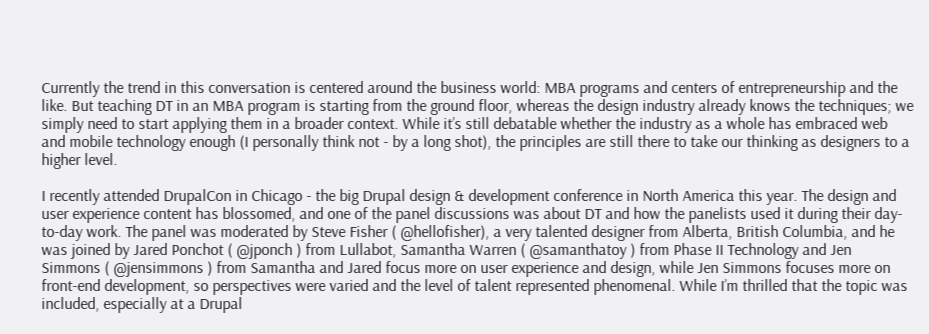Currently the trend in this conversation is centered around the business world: MBA programs and centers of entrepreneurship and the like. But teaching DT in an MBA program is starting from the ground floor, whereas the design industry already knows the techniques; we simply need to start applying them in a broader context. While it’s still debatable whether the industry as a whole has embraced web and mobile technology enough (I personally think not - by a long shot), the principles are still there to take our thinking as designers to a higher level.

I recently attended DrupalCon in Chicago - the big Drupal design & development conference in North America this year. The design and user experience content has blossomed, and one of the panel discussions was about DT and how the panelists used it during their day-to-day work. The panel was moderated by Steve Fisher ( @hellofisher), a very talented designer from Alberta, British Columbia, and he was joined by Jared Ponchot ( @jponch ) from Lullabot, Samantha Warren ( @samanthatoy ) from Phase II Technology and Jen Simmons ( @jensimmons ) from Samantha and Jared focus more on user experience and design, while Jen Simmons focuses more on front-end development, so perspectives were varied and the level of talent represented phenomenal. While I’m thrilled that the topic was included, especially at a Drupal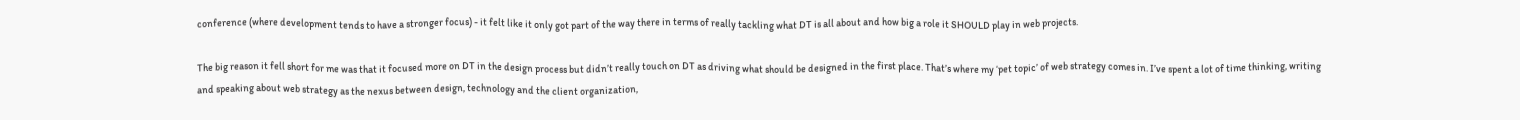conference (where development tends to have a stronger focus) - it felt like it only got part of the way there in terms of really tackling what DT is all about and how big a role it SHOULD play in web projects.

The big reason it fell short for me was that it focused more on DT in the design process but didn’t really touch on DT as driving what should be designed in the first place. That’s where my ‘pet topic’ of web strategy comes in. I’ve spent a lot of time thinking, writing and speaking about web strategy as the nexus between design, technology and the client organization,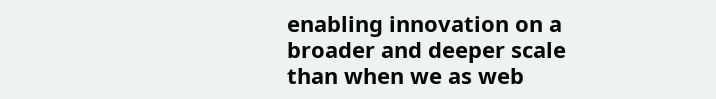enabling innovation on a broader and deeper scale than when we as web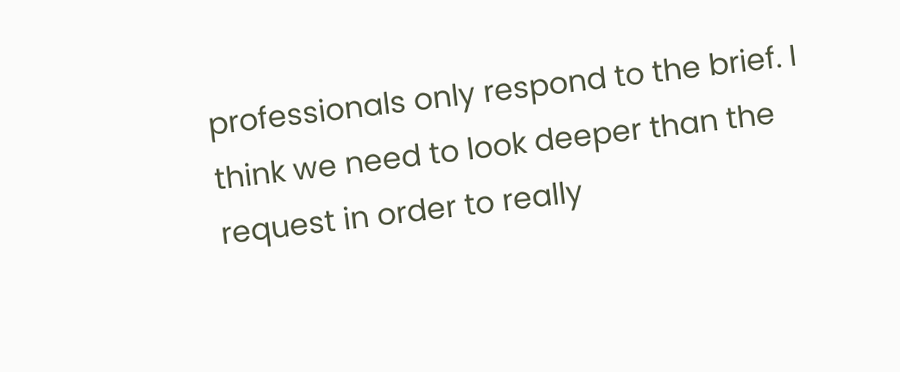professionals only respond to the brief. I think we need to look deeper than the request in order to really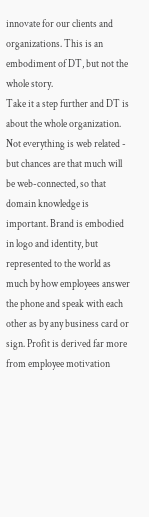innovate for our clients and organizations. This is an embodiment of DT, but not the whole story.
Take it a step further and DT is about the whole organization. Not everything is web related - but chances are that much will be web-connected, so that domain knowledge is important. Brand is embodied in logo and identity, but represented to the world as much by how employees answer the phone and speak with each other as by any business card or sign. Profit is derived far more from employee motivation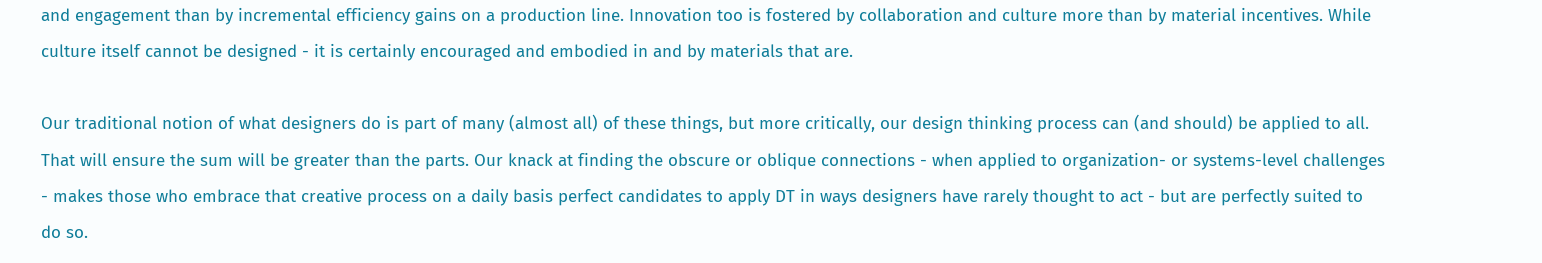and engagement than by incremental efficiency gains on a production line. Innovation too is fostered by collaboration and culture more than by material incentives. While culture itself cannot be designed - it is certainly encouraged and embodied in and by materials that are.

Our traditional notion of what designers do is part of many (almost all) of these things, but more critically, our design thinking process can (and should) be applied to all. That will ensure the sum will be greater than the parts. Our knack at finding the obscure or oblique connections - when applied to organization- or systems-level challenges - makes those who embrace that creative process on a daily basis perfect candidates to apply DT in ways designers have rarely thought to act - but are perfectly suited to do so.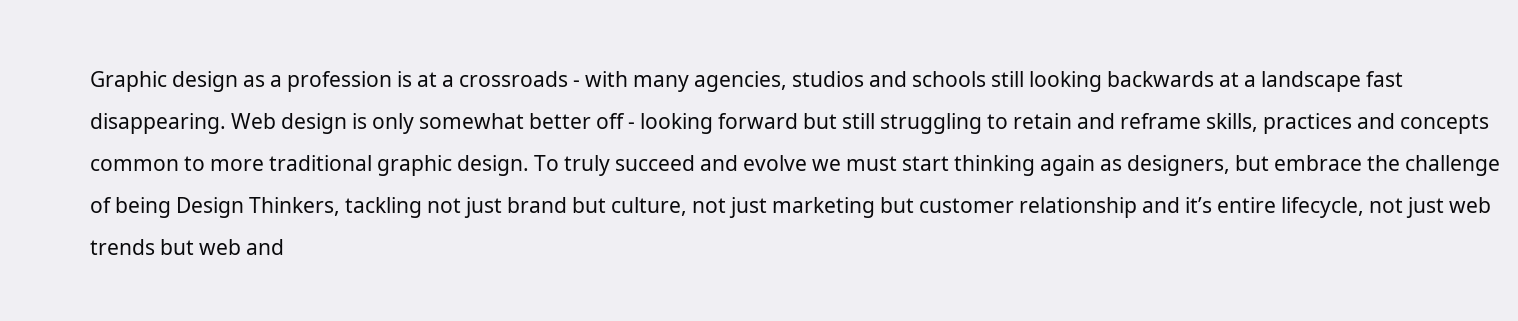Graphic design as a profession is at a crossroads - with many agencies, studios and schools still looking backwards at a landscape fast disappearing. Web design is only somewhat better off - looking forward but still struggling to retain and reframe skills, practices and concepts common to more traditional graphic design. To truly succeed and evolve we must start thinking again as designers, but embrace the challenge of being Design Thinkers, tackling not just brand but culture, not just marketing but customer relationship and it’s entire lifecycle, not just web trends but web and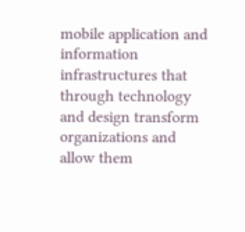mobile application and information infrastructures that through technology and design transform organizations and allow them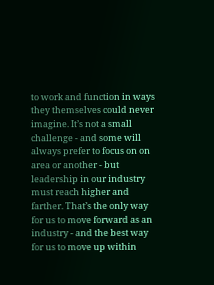to work and function in ways they themselves could never imagine. It’s not a small challenge - and some will always prefer to focus on on area or another - but leadership in our industry must reach higher and farther. That’s the only way for us to move forward as an industry - and the best way for us to move up within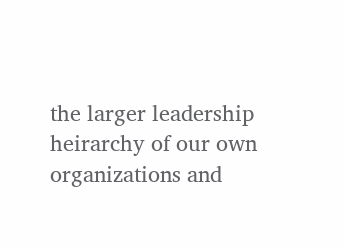the larger leadership heirarchy of our own organizations and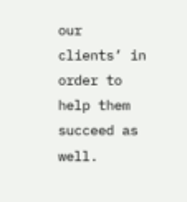our clients’ in order to help them succeed as well.